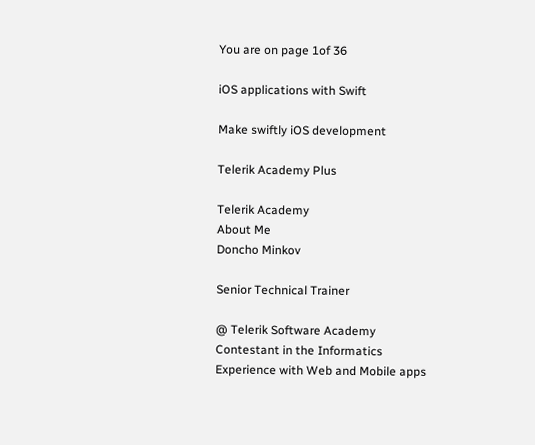You are on page 1of 36

iOS applications with Swift

Make swiftly iOS development

Telerik Academy Plus

Telerik Academy
About Me
Doncho Minkov

Senior Technical Trainer

@ Telerik Software Academy
Contestant in the Informatics
Experience with Web and Mobile apps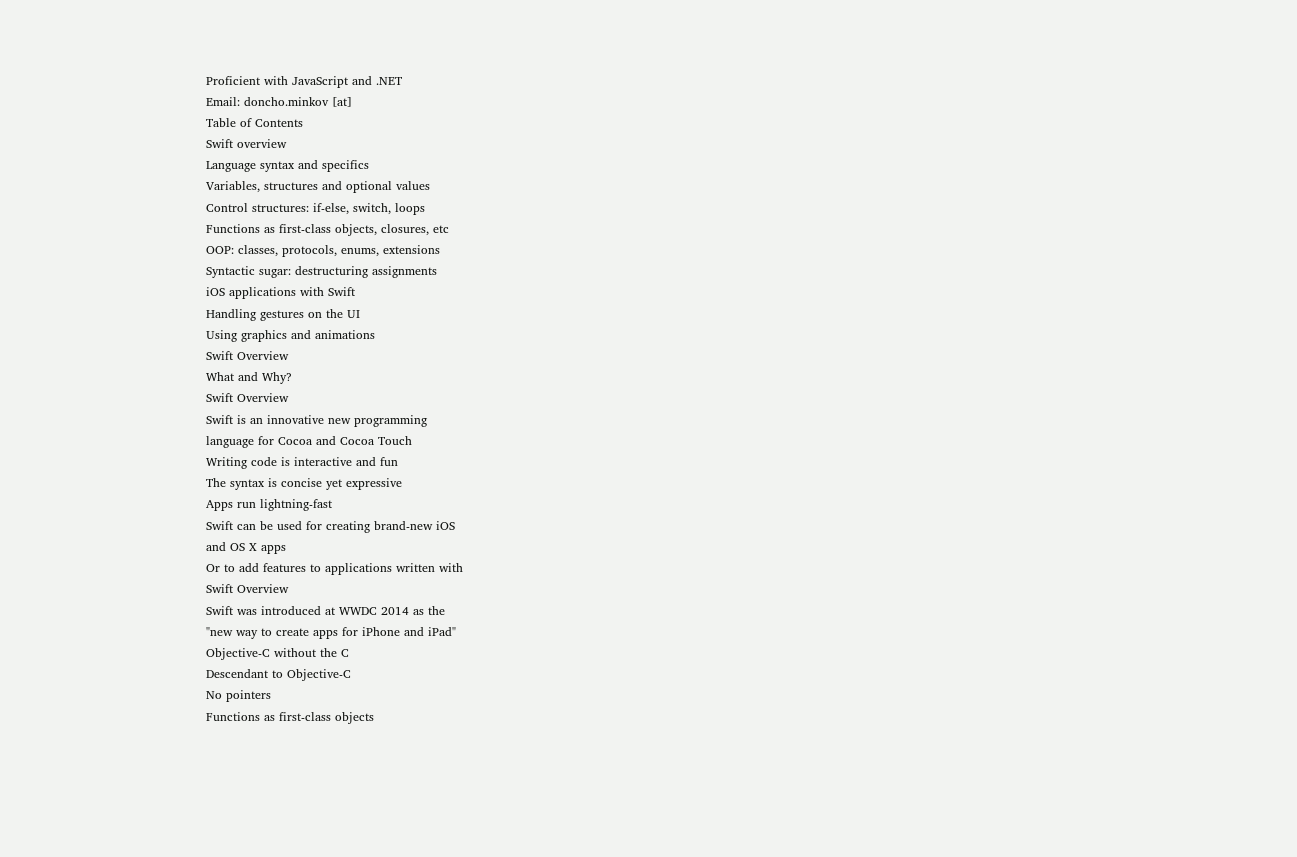Proficient with JavaScript and .NET
Email: doncho.minkov [at]
Table of Contents
Swift overview
Language syntax and specifics
Variables, structures and optional values
Control structures: if-else, switch, loops
Functions as first-class objects, closures, etc
OOP: classes, protocols, enums, extensions
Syntactic sugar: destructuring assignments
iOS applications with Swift
Handling gestures on the UI
Using graphics and animations
Swift Overview
What and Why?
Swift Overview
Swift is an innovative new programming
language for Cocoa and Cocoa Touch
Writing code is interactive and fun
The syntax is concise yet expressive
Apps run lightning-fast
Swift can be used for creating brand-new iOS
and OS X apps
Or to add features to applications written with
Swift Overview
Swift was introduced at WWDC 2014 as the
"new way to create apps for iPhone and iPad"
Objective-C without the C
Descendant to Objective-C
No pointers
Functions as first-class objects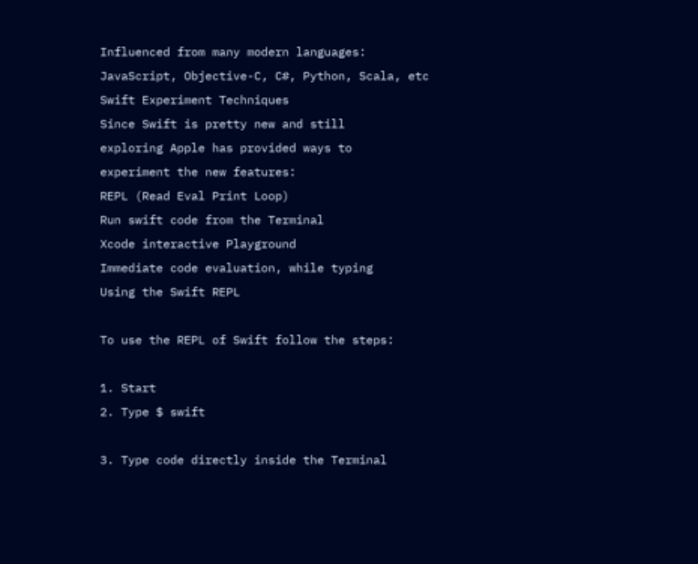Influenced from many modern languages:
JavaScript, Objective-C, C#, Python, Scala, etc
Swift Experiment Techniques
Since Swift is pretty new and still
exploring Apple has provided ways to
experiment the new features:
REPL (Read Eval Print Loop)
Run swift code from the Terminal
Xcode interactive Playground
Immediate code evaluation, while typing
Using the Swift REPL

To use the REPL of Swift follow the steps:

1. Start
2. Type $ swift

3. Type code directly inside the Terminal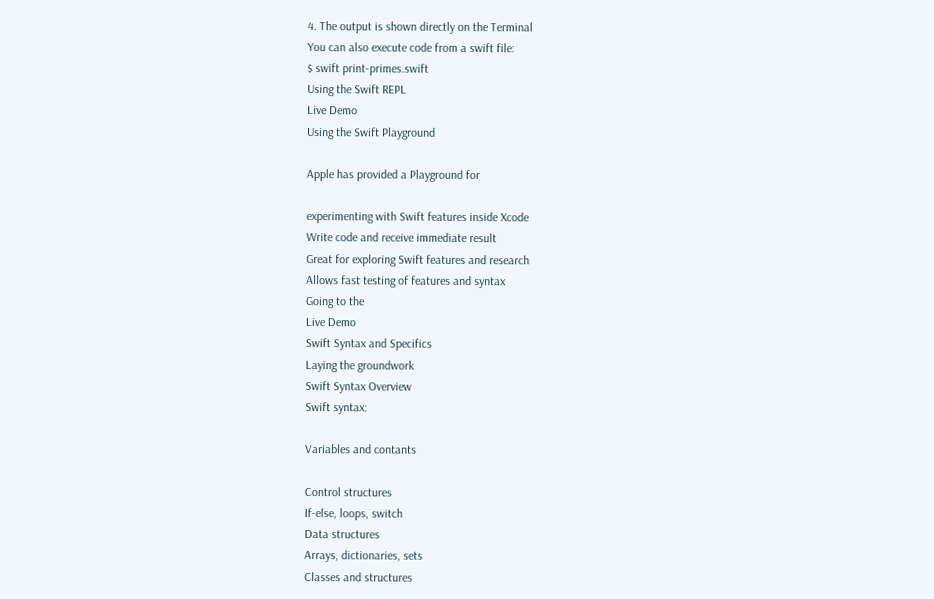4. The output is shown directly on the Terminal
You can also execute code from a swift file:
$ swift print-primes.swift
Using the Swift REPL
Live Demo
Using the Swift Playground

Apple has provided a Playground for

experimenting with Swift features inside Xcode
Write code and receive immediate result
Great for exploring Swift features and research
Allows fast testing of features and syntax
Going to the
Live Demo
Swift Syntax and Specifics
Laying the groundwork
Swift Syntax Overview
Swift syntax:

Variables and contants

Control structures
If-else, loops, switch
Data structures
Arrays, dictionaries, sets
Classes and structures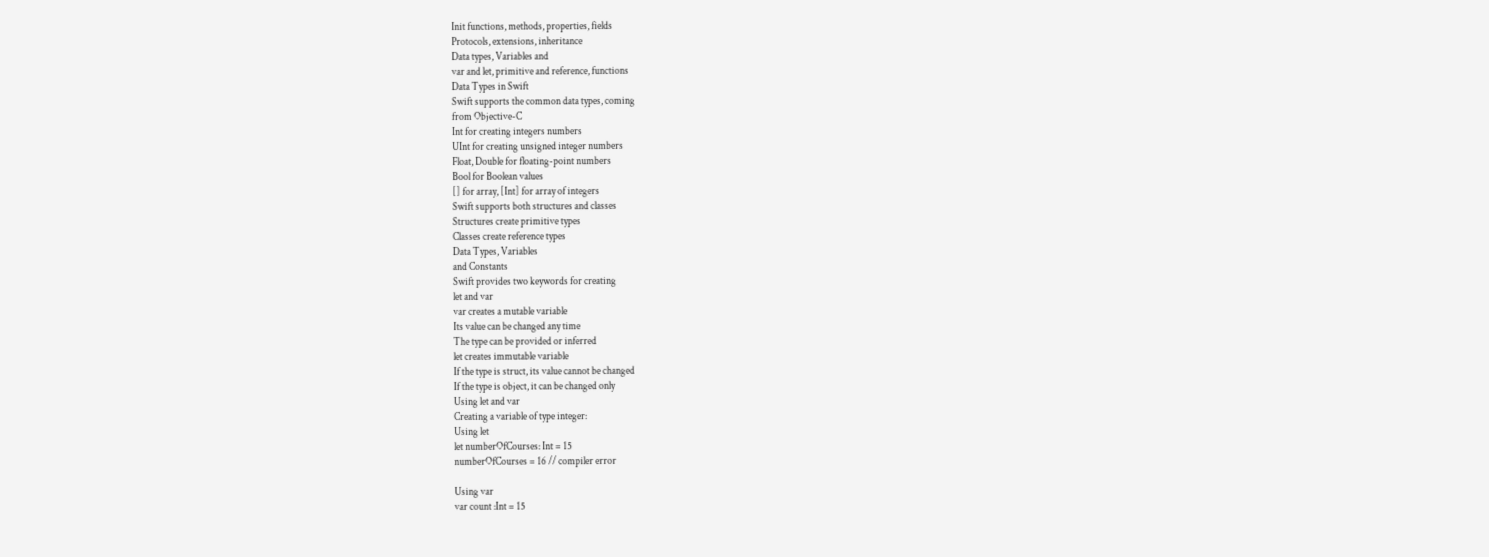Init functions, methods, properties, fields
Protocols, extensions, inheritance
Data types, Variables and
var and let, primitive and reference, functions
Data Types in Swift
Swift supports the common data types, coming
from Objective-C
Int for creating integers numbers
UInt for creating unsigned integer numbers
Float, Double for floating-point numbers
Bool for Boolean values
[] for array, [Int] for array of integers
Swift supports both structures and classes
Structures create primitive types
Classes create reference types
Data Types, Variables
and Constants
Swift provides two keywords for creating
let and var
var creates a mutable variable
Its value can be changed any time
The type can be provided or inferred
let creates immutable variable
If the type is struct, its value cannot be changed
If the type is object, it can be changed only
Using let and var
Creating a variable of type integer:
Using let
let numberOfCourses: Int = 15
numberOfCourses = 16 // compiler error

Using var
var count :Int = 15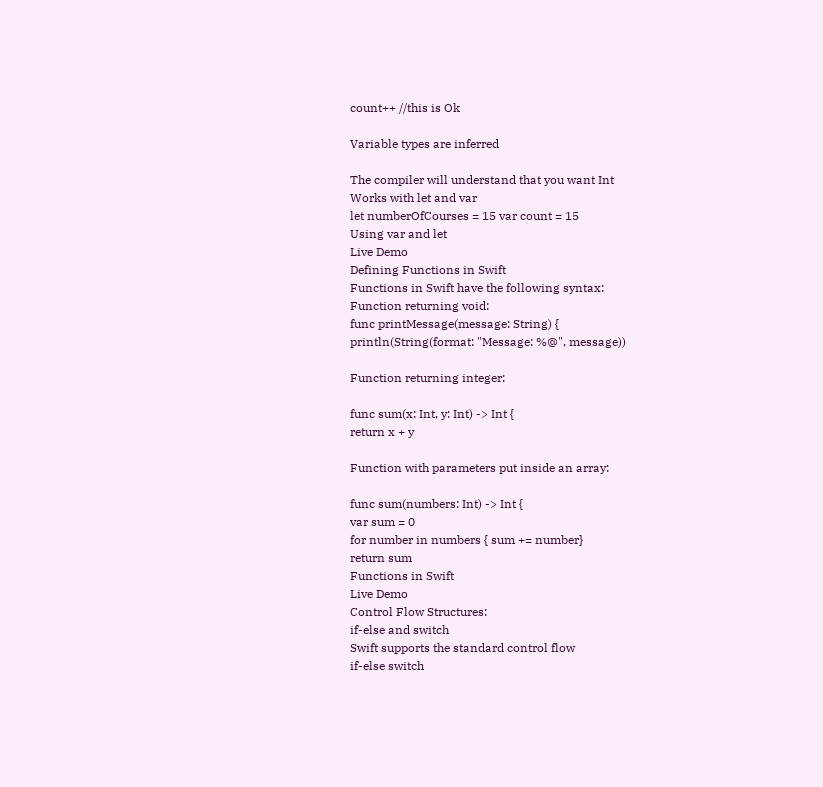count++ //this is Ok

Variable types are inferred

The compiler will understand that you want Int
Works with let and var
let numberOfCourses = 15 var count = 15
Using var and let
Live Demo
Defining Functions in Swift
Functions in Swift have the following syntax:
Function returning void:
func printMessage(message: String) {
println(String(format: "Message: %@", message))

Function returning integer:

func sum(x: Int, y: Int) -> Int {
return x + y

Function with parameters put inside an array:

func sum(numbers: Int) -> Int {
var sum = 0
for number in numbers { sum += number}
return sum
Functions in Swift
Live Demo
Control Flow Structures:
if-else and switch
Swift supports the standard control flow
if-else switch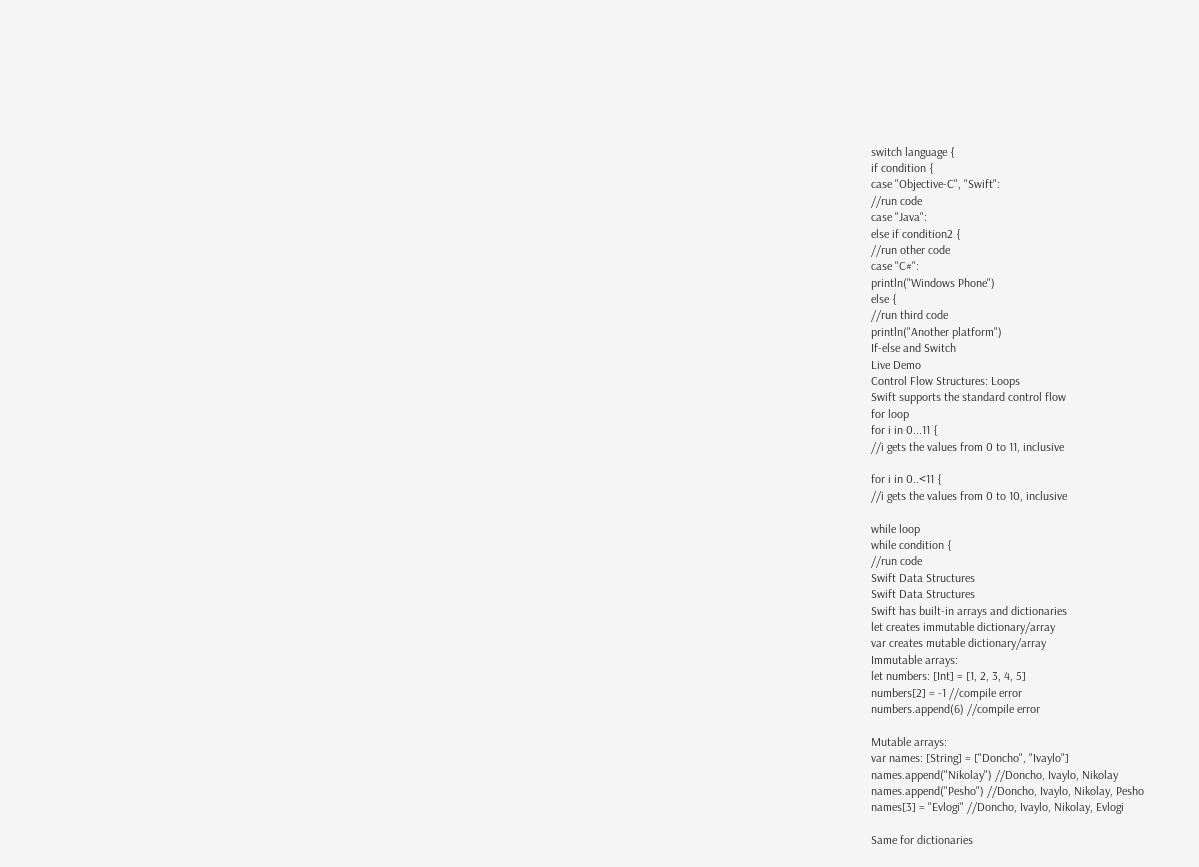switch language {
if condition {
case "Objective-C", "Swift":
//run code
case "Java":
else if condition2 {
//run other code
case "C#":
println("Windows Phone")
else {
//run third code
println("Another platform")
If-else and Switch
Live Demo
Control Flow Structures: Loops
Swift supports the standard control flow
for loop
for i in 0...11 {
//i gets the values from 0 to 11, inclusive

for i in 0..<11 {
//i gets the values from 0 to 10, inclusive

while loop
while condition {
//run code
Swift Data Structures
Swift Data Structures
Swift has built-in arrays and dictionaries
let creates immutable dictionary/array
var creates mutable dictionary/array
Immutable arrays:
let numbers: [Int] = [1, 2, 3, 4, 5]
numbers[2] = -1 //compile error
numbers.append(6) //compile error

Mutable arrays:
var names: [String] = ["Doncho", "Ivaylo"]
names.append("Nikolay") //Doncho, Ivaylo, Nikolay
names.append("Pesho") //Doncho, Ivaylo, Nikolay, Pesho
names[3] = "Evlogi" //Doncho, Ivaylo, Nikolay, Evlogi

Same for dictionaries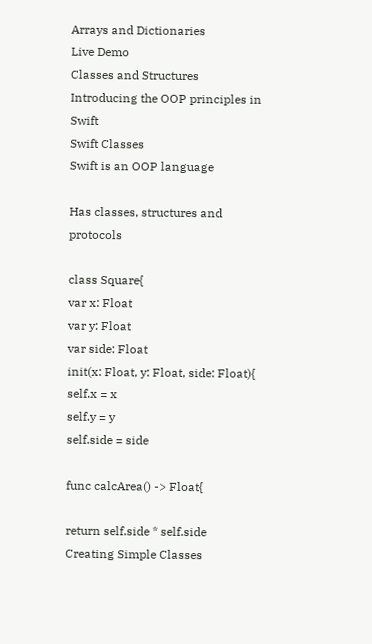Arrays and Dictionaries
Live Demo
Classes and Structures
Introducing the OOP principles in Swift
Swift Classes
Swift is an OOP language

Has classes, structures and protocols

class Square{
var x: Float
var y: Float
var side: Float
init(x: Float, y: Float, side: Float){
self.x = x
self.y = y
self.side = side

func calcArea() -> Float{

return self.side * self.side
Creating Simple Classes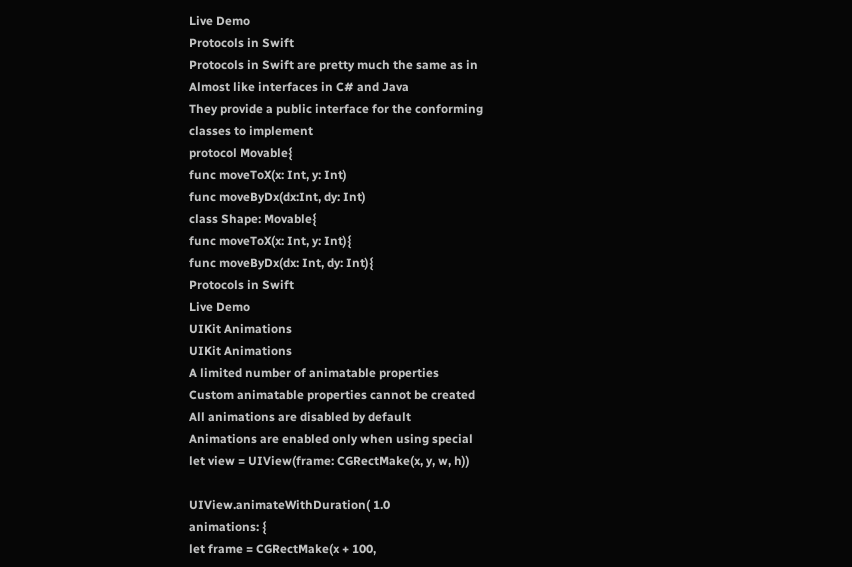Live Demo
Protocols in Swift
Protocols in Swift are pretty much the same as in
Almost like interfaces in C# and Java
They provide a public interface for the conforming
classes to implement
protocol Movable{
func moveToX(x: Int, y: Int)
func moveByDx(dx:Int, dy: Int)
class Shape: Movable{
func moveToX(x: Int, y: Int){
func moveByDx(dx: Int, dy: Int){
Protocols in Swift
Live Demo
UIKit Animations
UIKit Animations
A limited number of animatable properties
Custom animatable properties cannot be created
All animations are disabled by default
Animations are enabled only when using special
let view = UIView(frame: CGRectMake(x, y, w, h))

UIView.animateWithDuration( 1.0
animations: {
let frame = CGRectMake(x + 100,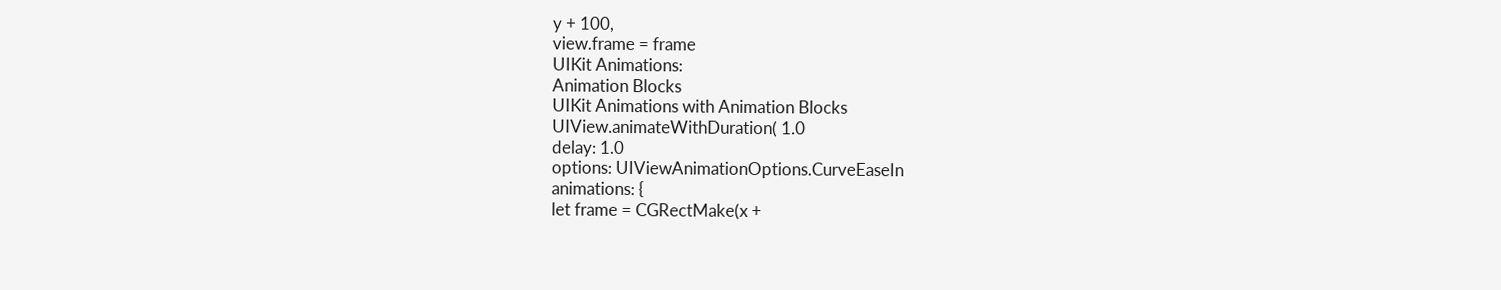y + 100,
view.frame = frame
UIKit Animations:
Animation Blocks
UIKit Animations with Animation Blocks
UIView.animateWithDuration( 1.0
delay: 1.0
options: UIViewAnimationOptions.CurveEaseIn
animations: {
let frame = CGRectMake(x +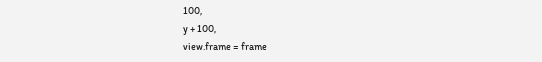100,
y + 100,
view.frame = frame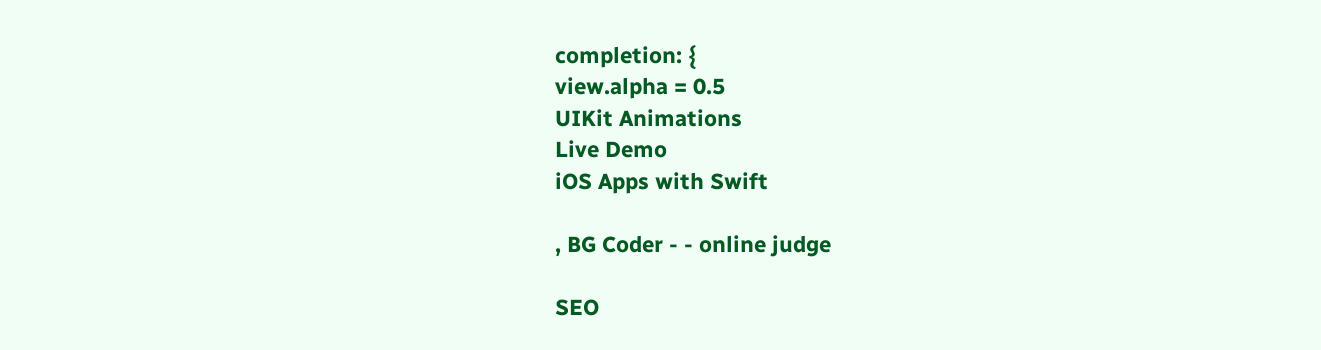completion: {
view.alpha = 0.5
UIKit Animations
Live Demo
iOS Apps with Swift

, BG Coder - - online judge

SEO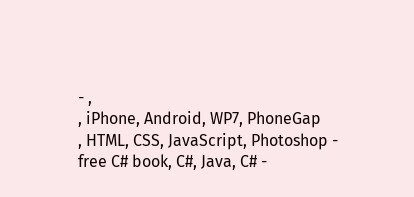- ,
, iPhone, Android, WP7, PhoneGap
, HTML, CSS, JavaScript, Photoshop -
free C# book, C#, Java, C# -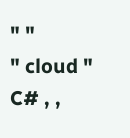" "
" cloud " C# , ,